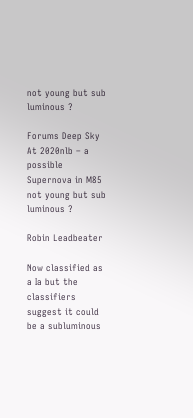not young but sub luminous ?

Forums Deep Sky At 2020nlb – a possible Supernova in M85 not young but sub luminous ?

Robin Leadbeater

Now classified as a Ia but the classifiers suggest it could be a subluminous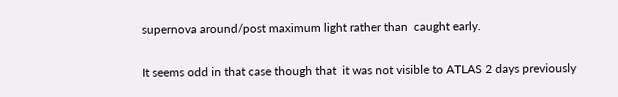supernova around/post maximum light rather than  caught early.

It seems odd in that case though that  it was not visible to ATLAS 2 days previously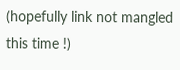(hopefully link not mangled this time !)